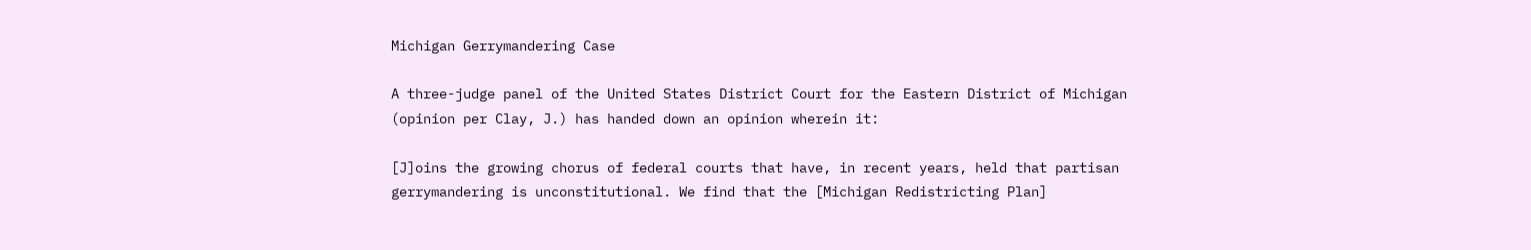Michigan Gerrymandering Case

A three-judge panel of the United States District Court for the Eastern District of Michigan (opinion per Clay, J.) has handed down an opinion wherein it:

[J]oins the growing chorus of federal courts that have, in recent years, held that partisan gerrymandering is unconstitutional. We find that the [Michigan Redistricting Plan]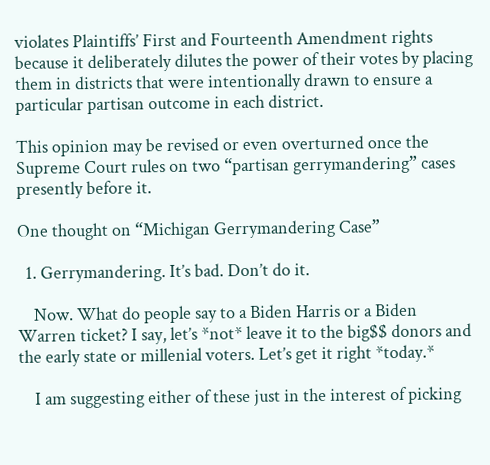violates Plaintiffs’ First and Fourteenth Amendment rights because it deliberately dilutes the power of their votes by placing them in districts that were intentionally drawn to ensure a particular partisan outcome in each district.

This opinion may be revised or even overturned once the Supreme Court rules on two “partisan gerrymandering” cases presently before it.

One thought on “Michigan Gerrymandering Case”

  1. Gerrymandering. It’s bad. Don’t do it.

    Now. What do people say to a Biden Harris or a Biden Warren ticket? I say, let’s *not* leave it to the big$$ donors and the early state or millenial voters. Let’s get it right *today.*

    I am suggesting either of these just in the interest of picking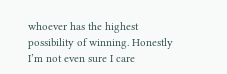whoever has the highest possibility of winning. Honestly I’m not even sure I care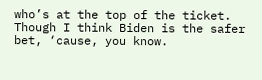who’s at the top of the ticket. Though I think Biden is the safer bet, ‘cause, you know.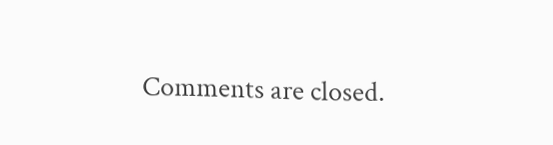Comments are closed.